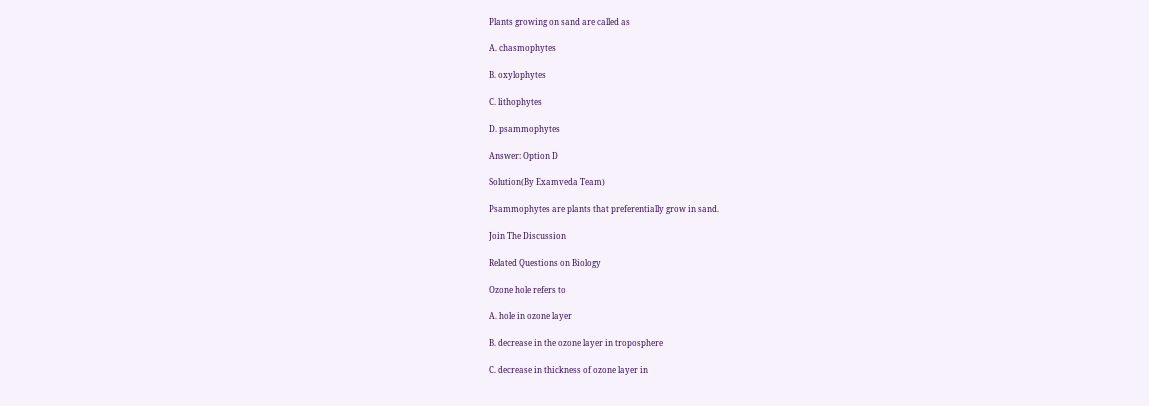Plants growing on sand are called as

A. chasmophytes

B. oxylophytes

C. lithophytes

D. psammophytes

Answer: Option D

Solution(By Examveda Team)

Psammophytes are plants that preferentially grow in sand.

Join The Discussion

Related Questions on Biology

Ozone hole refers to

A. hole in ozone layer

B. decrease in the ozone layer in troposphere

C. decrease in thickness of ozone layer in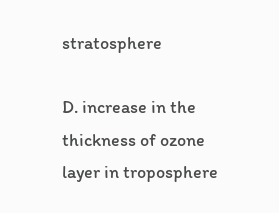stratosphere

D. increase in the thickness of ozone layer in troposphere